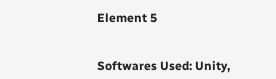Element 5


Softwares Used: Unity,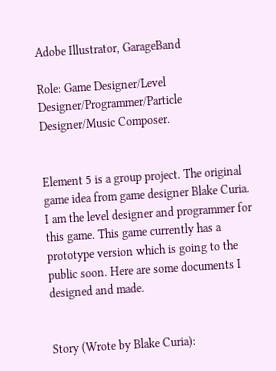Adobe Illustrator, GarageBand

Role: Game Designer/Level Designer/Programmer/Particle Designer/Music Composer.


Element 5 is a group project. The original game idea from game designer Blake Curia. I am the level designer and programmer for this game. This game currently has a prototype version which is going to the public soon. Here are some documents I designed and made.


Story (Wrote by Blake Curia):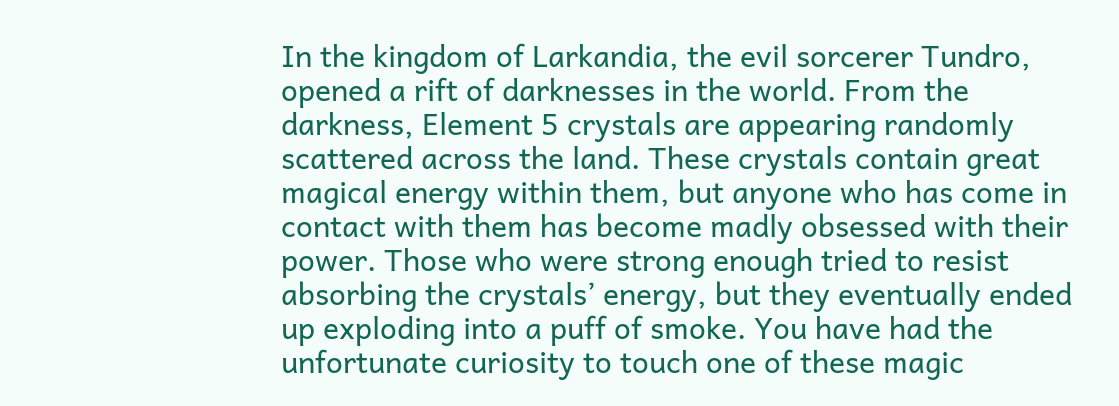In the kingdom of Larkandia, the evil sorcerer Tundro, opened a rift of darknesses in the world. From the darkness, Element 5 crystals are appearing randomly scattered across the land. These crystals contain great magical energy within them, but anyone who has come in contact with them has become madly obsessed with their power. Those who were strong enough tried to resist absorbing the crystals’ energy, but they eventually ended up exploding into a puff of smoke. You have had the unfortunate curiosity to touch one of these magic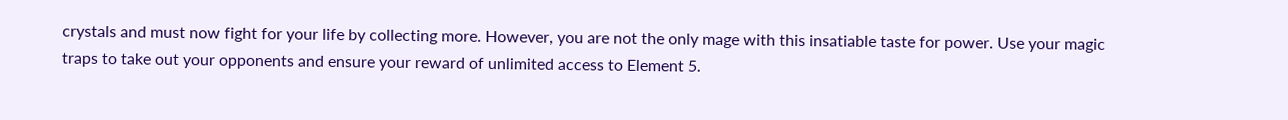crystals and must now fight for your life by collecting more. However, you are not the only mage with this insatiable taste for power. Use your magic traps to take out your opponents and ensure your reward of unlimited access to Element 5.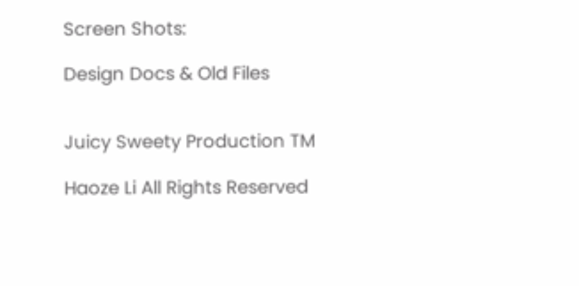Screen Shots:

Design Docs & Old Files


Juicy Sweety Production TM

Haoze Li All Rights Reserved